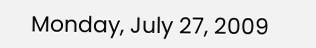Monday, July 27, 2009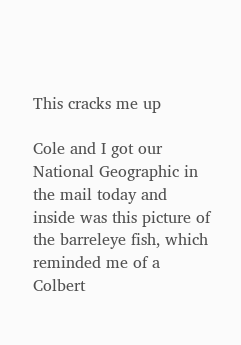This cracks me up

Cole and I got our National Geographic in the mail today and inside was this picture of the barreleye fish, which reminded me of a Colbert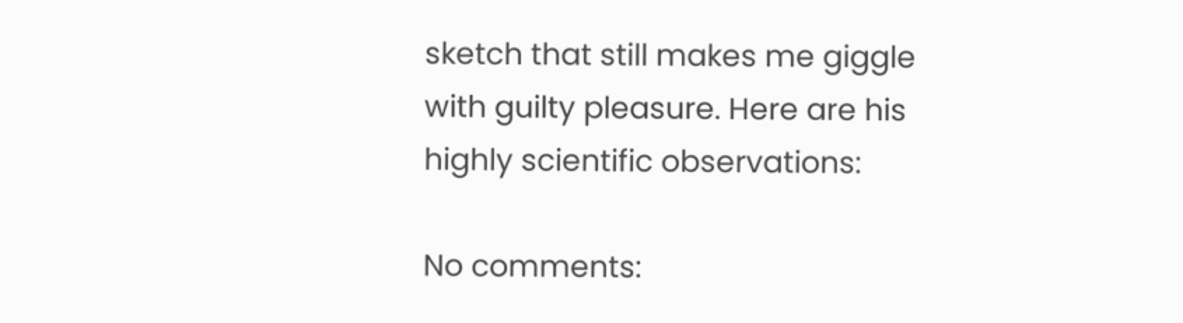sketch that still makes me giggle with guilty pleasure. Here are his highly scientific observations:

No comments: